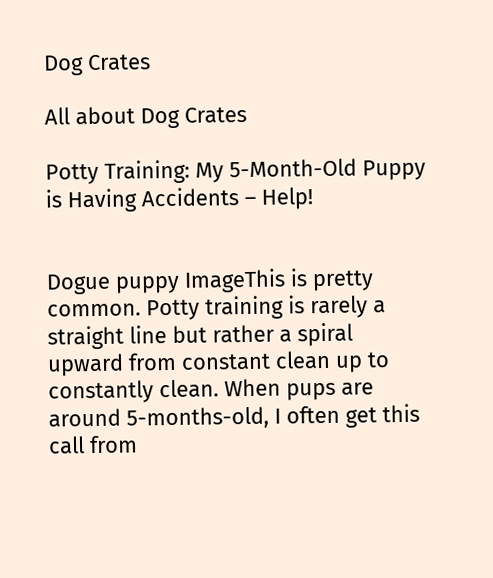Dog Crates

All about Dog Crates

Potty Training: My 5-Month-Old Puppy is Having Accidents – Help!


Dogue puppy ImageThis is pretty common. Potty training is rarely a straight line but rather a spiral upward from constant clean up to constantly clean. When pups are around 5-months-old, I often get this call from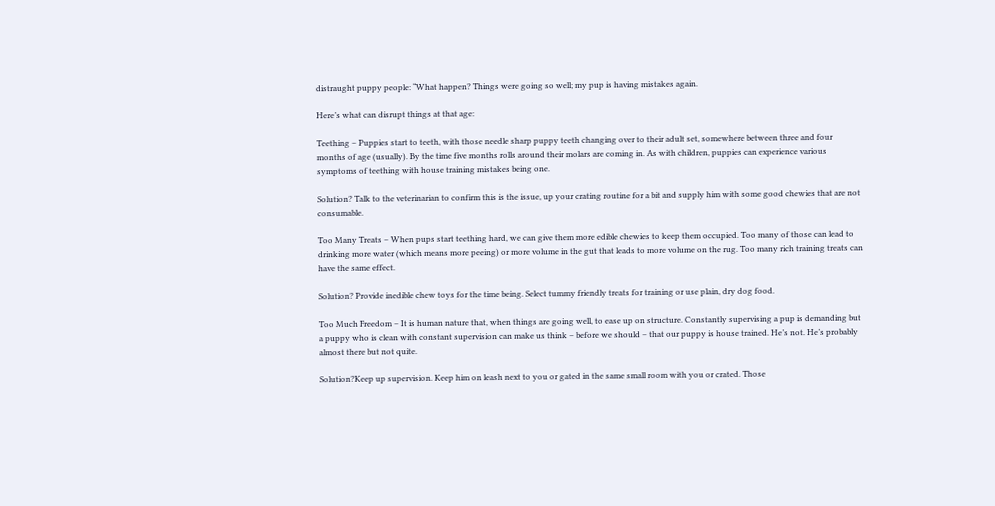distraught puppy people: “What happen? Things were going so well; my pup is having mistakes again.

Here’s what can disrupt things at that age:

Teething – Puppies start to teeth, with those needle sharp puppy teeth changing over to their adult set, somewhere between three and four months of age (usually). By the time five months rolls around their molars are coming in. As with children, puppies can experience various symptoms of teething with house training mistakes being one.

Solution? Talk to the veterinarian to confirm this is the issue, up your crating routine for a bit and supply him with some good chewies that are not consumable.

Too Many Treats – When pups start teething hard, we can give them more edible chewies to keep them occupied. Too many of those can lead to drinking more water (which means more peeing) or more volume in the gut that leads to more volume on the rug. Too many rich training treats can have the same effect.

Solution? Provide inedible chew toys for the time being. Select tummy friendly treats for training or use plain, dry dog food.

Too Much Freedom – It is human nature that, when things are going well, to ease up on structure. Constantly supervising a pup is demanding but a puppy who is clean with constant supervision can make us think – before we should – that our puppy is house trained. He’s not. He’s probably almost there but not quite.

Solution?Keep up supervision. Keep him on leash next to you or gated in the same small room with you or crated. Those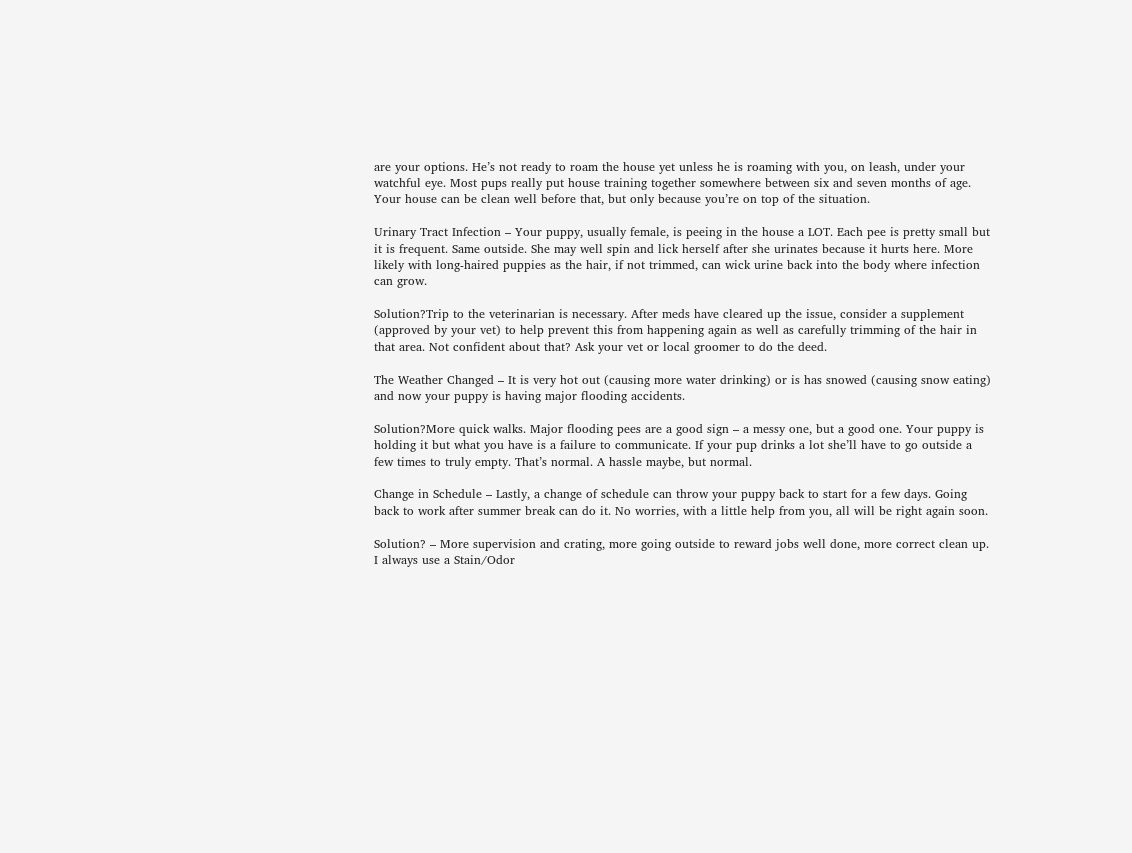are your options. He’s not ready to roam the house yet unless he is roaming with you, on leash, under your watchful eye. Most pups really put house training together somewhere between six and seven months of age. Your house can be clean well before that, but only because you’re on top of the situation.

Urinary Tract Infection – Your puppy, usually female, is peeing in the house a LOT. Each pee is pretty small but it is frequent. Same outside. She may well spin and lick herself after she urinates because it hurts here. More likely with long-haired puppies as the hair, if not trimmed, can wick urine back into the body where infection can grow.

Solution?Trip to the veterinarian is necessary. After meds have cleared up the issue, consider a supplement (approved by your vet) to help prevent this from happening again as well as carefully trimming of the hair in that area. Not confident about that? Ask your vet or local groomer to do the deed.

The Weather Changed – It is very hot out (causing more water drinking) or is has snowed (causing snow eating) and now your puppy is having major flooding accidents.

Solution?More quick walks. Major flooding pees are a good sign – a messy one, but a good one. Your puppy is holding it but what you have is a failure to communicate. If your pup drinks a lot she’ll have to go outside a few times to truly empty. That’s normal. A hassle maybe, but normal.

Change in Schedule – Lastly, a change of schedule can throw your puppy back to start for a few days. Going back to work after summer break can do it. No worries, with a little help from you, all will be right again soon.

Solution? – More supervision and crating, more going outside to reward jobs well done, more correct clean up. I always use a Stain/Odor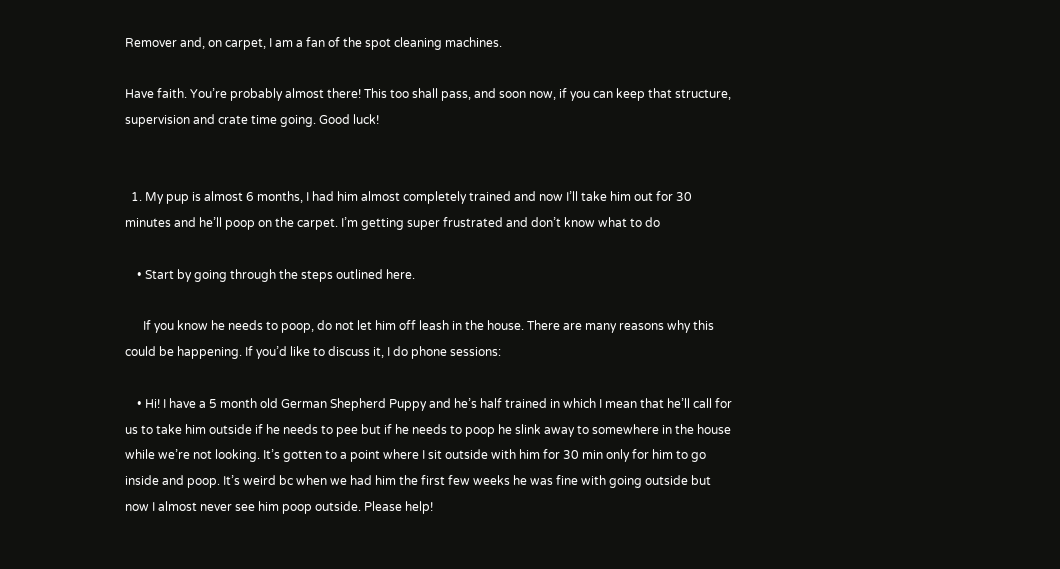Remover and, on carpet, I am a fan of the spot cleaning machines.

Have faith. You’re probably almost there! This too shall pass, and soon now, if you can keep that structure, supervision and crate time going. Good luck!


  1. My pup is almost 6 months, I had him almost completely trained and now I’ll take him out for 30 minutes and he’ll poop on the carpet. I’m getting super frustrated and don’t know what to do

    • Start by going through the steps outlined here.

      If you know he needs to poop, do not let him off leash in the house. There are many reasons why this could be happening. If you’d like to discuss it, I do phone sessions:

    • Hi! I have a 5 month old German Shepherd Puppy and he’s half trained in which I mean that he’ll call for us to take him outside if he needs to pee but if he needs to poop he slink away to somewhere in the house while we’re not looking. It’s gotten to a point where I sit outside with him for 30 min only for him to go inside and poop. It’s weird bc when we had him the first few weeks he was fine with going outside but now I almost never see him poop outside. Please help!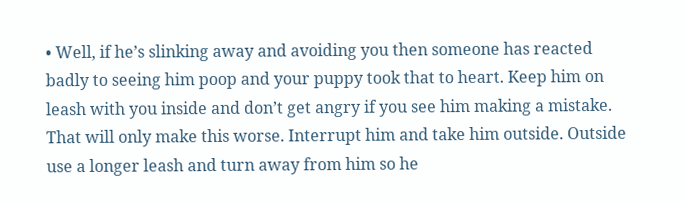• Well, if he’s slinking away and avoiding you then someone has reacted badly to seeing him poop and your puppy took that to heart. Keep him on leash with you inside and don’t get angry if you see him making a mistake. That will only make this worse. Interrupt him and take him outside. Outside use a longer leash and turn away from him so he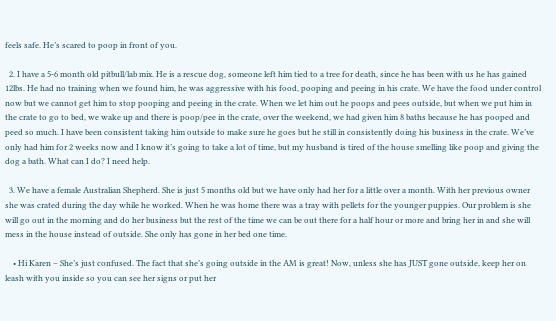feels safe. He’s scared to poop in front of you.

  2. I have a 5-6 month old pitbull/lab mix. He is a rescue dog, someone left him tied to a tree for death, since he has been with us he has gained 12lbs. He had no training when we found him, he was aggressive with his food, pooping and peeing in his crate. We have the food under control now but we cannot get him to stop pooping and peeing in the crate. When we let him out he poops and pees outside, but when we put him in the crate to go to bed, we wake up and there is poop/pee in the crate, over the weekend, we had given him 8 baths because he has pooped and peed so much. I have been consistent taking him outside to make sure he goes but he still in consistently doing his business in the crate. We’ve only had him for 2 weeks now and I know it’s going to take a lot of time, but my husband is tired of the house smelling like poop and giving the dog a bath. What can I do? I need help.

  3. We have a female Australian Shepherd. She is just 5 months old but we have only had her for a little over a month. With her previous owner she was crated during the day while he worked. When he was home there was a tray with pellets for the younger puppies. Our problem is she will go out in the morning and do her business but the rest of the time we can be out there for a half hour or more and bring her in and she will mess in the house instead of outside. She only has gone in her bed one time.

    • Hi Karen – She’s just confused. The fact that she’s going outside in the AM is great! Now, unless she has JUST gone outside, keep her on leash with you inside so you can see her signs or put her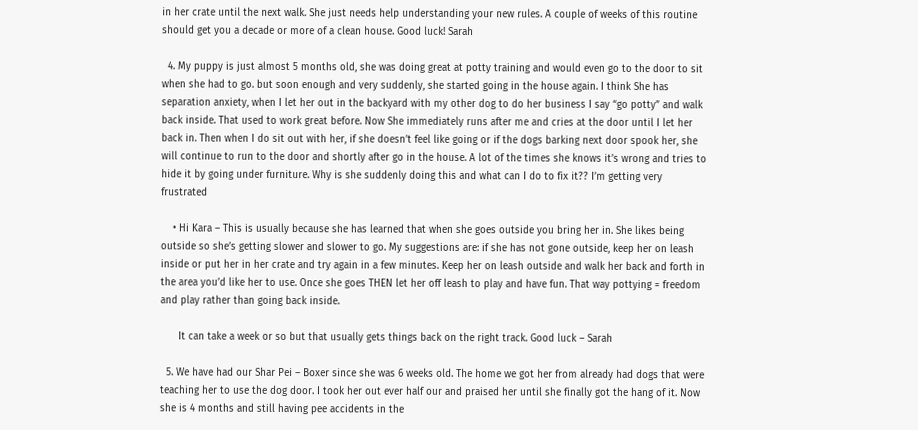in her crate until the next walk. She just needs help understanding your new rules. A couple of weeks of this routine should get you a decade or more of a clean house. Good luck! Sarah

  4. My puppy is just almost 5 months old, she was doing great at potty training and would even go to the door to sit when she had to go. but soon enough and very suddenly, she started going in the house again. I think She has separation anxiety, when I let her out in the backyard with my other dog to do her business I say “go potty” and walk back inside. That used to work great before. Now She immediately runs after me and cries at the door until I let her back in. Then when I do sit out with her, if she doesn’t feel like going or if the dogs barking next door spook her, she will continue to run to the door and shortly after go in the house. A lot of the times she knows it’s wrong and tries to hide it by going under furniture. Why is she suddenly doing this and what can I do to fix it?? I’m getting very frustrated

    • Hi Kara – This is usually because she has learned that when she goes outside you bring her in. She likes being outside so she’s getting slower and slower to go. My suggestions are: if she has not gone outside, keep her on leash inside or put her in her crate and try again in a few minutes. Keep her on leash outside and walk her back and forth in the area you’d like her to use. Once she goes THEN let her off leash to play and have fun. That way pottying = freedom and play rather than going back inside.

      It can take a week or so but that usually gets things back on the right track. Good luck – Sarah

  5. We have had our Shar Pei – Boxer since she was 6 weeks old. The home we got her from already had dogs that were teaching her to use the dog door. I took her out ever half our and praised her until she finally got the hang of it. Now she is 4 months and still having pee accidents in the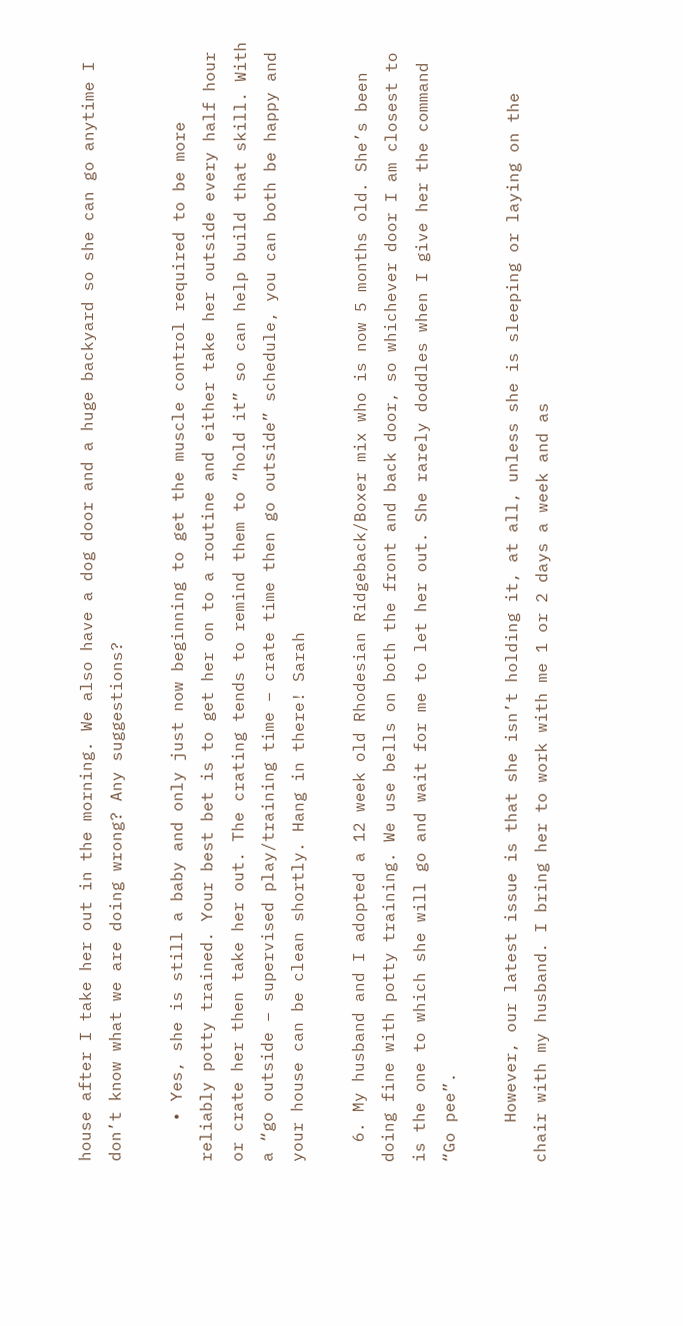house after I take her out in the morning. We also have a dog door and a huge backyard so she can go anytime I don’t know what we are doing wrong? Any suggestions?

    • Yes, she is still a baby and only just now beginning to get the muscle control required to be more reliably potty trained. Your best bet is to get her on to a routine and either take her outside every half hour or crate her then take her out. The crating tends to remind them to “hold it” so can help build that skill. With a “go outside – supervised play/training time – crate time then go outside” schedule, you can both be happy and your house can be clean shortly. Hang in there! Sarah

  6. My husband and I adopted a 12 week old Rhodesian Ridgeback/Boxer mix who is now 5 months old. She’s been doing fine with potty training. We use bells on both the front and back door, so whichever door I am closest to is the one to which she will go and wait for me to let her out. She rarely doddles when I give her the command “Go pee”.

    However, our latest issue is that she isn’t holding it, at all, unless she is sleeping or laying on the chair with my husband. I bring her to work with me 1 or 2 days a week and as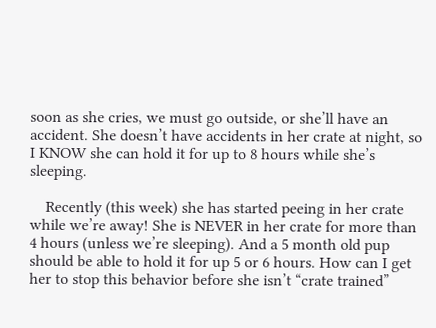soon as she cries, we must go outside, or she’ll have an accident. She doesn’t have accidents in her crate at night, so I KNOW she can hold it for up to 8 hours while she’s sleeping.

    Recently (this week) she has started peeing in her crate while we’re away! She is NEVER in her crate for more than 4 hours (unless we’re sleeping). And a 5 month old pup should be able to hold it for up 5 or 6 hours. How can I get her to stop this behavior before she isn’t “crate trained”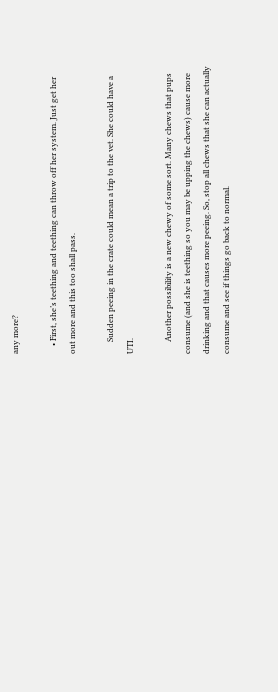any more?

    • First, she’s teething and teething can throw off her system. Just get her out more and this too shall pass.

      Sudden peeing in the crate could mean a trip to the vet. She could have a UTI.

      Another possibility is a new chewy of some sort. Many chews that pups consume (and she is teething so you may be upping the chews) cause more drinking and that causes more peeing. So, stop all chews that she can actually consume and see if things go back to normal.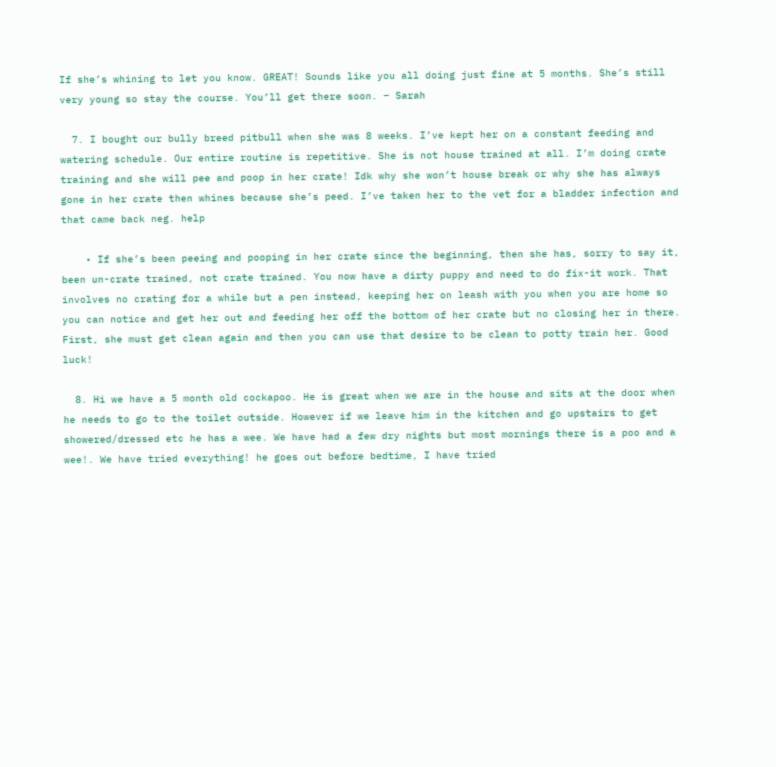If she’s whining to let you know. GREAT! Sounds like you all doing just fine at 5 months. She’s still very young so stay the course. You’ll get there soon. – Sarah

  7. I bought our bully breed pitbull when she was 8 weeks. I’ve kept her on a constant feeding and watering schedule. Our entire routine is repetitive. She is not house trained at all. I’m doing crate training and she will pee and poop in her crate! Idk why she won’t house break or why she has always gone in her crate then whines because she’s peed. I’ve taken her to the vet for a bladder infection and that came back neg. help

    • If she’s been peeing and pooping in her crate since the beginning, then she has, sorry to say it, been un-crate trained, not crate trained. You now have a dirty puppy and need to do fix-it work. That involves no crating for a while but a pen instead, keeping her on leash with you when you are home so you can notice and get her out and feeding her off the bottom of her crate but no closing her in there. First, she must get clean again and then you can use that desire to be clean to potty train her. Good luck!

  8. Hi we have a 5 month old cockapoo. He is great when we are in the house and sits at the door when he needs to go to the toilet outside. However if we leave him in the kitchen and go upstairs to get showered/dressed etc he has a wee. We have had a few dry nights but most mornings there is a poo and a wee!. We have tried everything! he goes out before bedtime, I have tried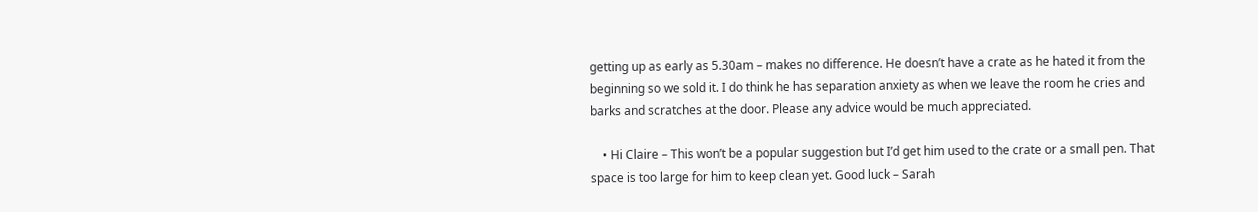getting up as early as 5.30am – makes no difference. He doesn’t have a crate as he hated it from the beginning so we sold it. I do think he has separation anxiety as when we leave the room he cries and barks and scratches at the door. Please any advice would be much appreciated.

    • Hi Claire – This won’t be a popular suggestion but I’d get him used to the crate or a small pen. That space is too large for him to keep clean yet. Good luck – Sarah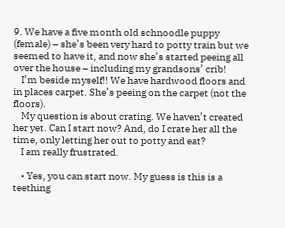9. We have a five month old schnoodle puppy (female) – she’s been very hard to potty train but we seemed to have it, and now she’s started peeing all over the house – including my grandsons’ crib!
    I’m beside myself!! We have hardwood floors and in places carpet. She’s peeing on the carpet (not the floors).
    My question is about crating. We haven’t created her yet. Can I start now? And, do I crate her all the time, only letting her out to potty and eat?
    I am really frustrated.

    • Yes, you can start now. My guess is this is a teething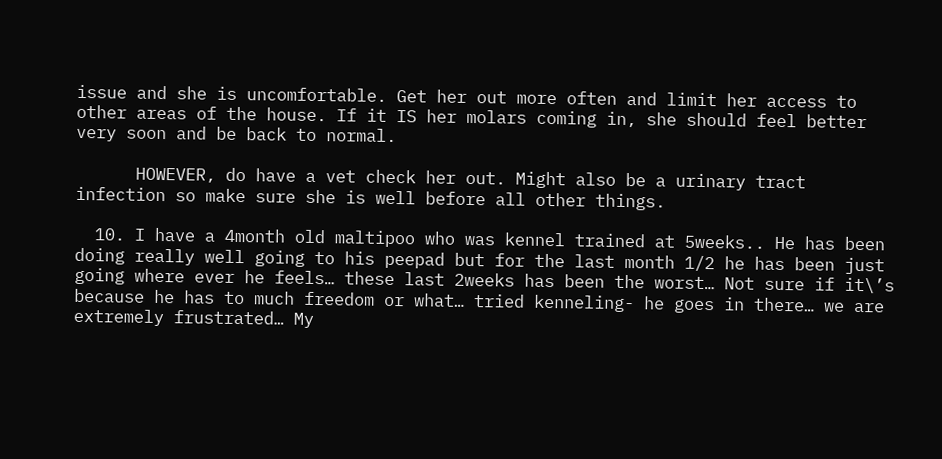issue and she is uncomfortable. Get her out more often and limit her access to other areas of the house. If it IS her molars coming in, she should feel better very soon and be back to normal.

      HOWEVER, do have a vet check her out. Might also be a urinary tract infection so make sure she is well before all other things.

  10. I have a 4month old maltipoo who was kennel trained at 5weeks.. He has been doing really well going to his peepad but for the last month 1/2 he has been just going where ever he feels… these last 2weeks has been the worst… Not sure if it\’s because he has to much freedom or what… tried kenneling- he goes in there… we are extremely frustrated… My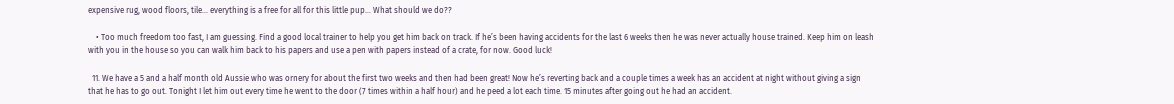expensive rug, wood floors, tile… everything is a free for all for this little pup… What should we do??

    • Too much freedom too fast, I am guessing. Find a good local trainer to help you get him back on track. If he’s been having accidents for the last 6 weeks then he was never actually house trained. Keep him on leash with you in the house so you can walk him back to his papers and use a pen with papers instead of a crate, for now. Good luck!

  11. We have a 5 and a half month old Aussie who was ornery for about the first two weeks and then had been great! Now he’s reverting back and a couple times a week has an accident at night without giving a sign that he has to go out. Tonight I let him out every time he went to the door (7 times within a half hour) and he peed a lot each time. 15 minutes after going out he had an accident.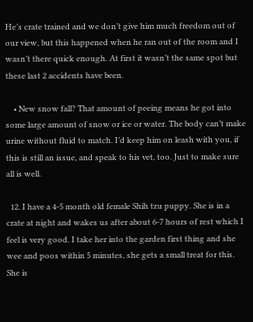He’s crate trained and we don’t give him much freedom out of our view, but this happened when he ran out of the room and I wasn’t there quick enough. At first it wasn’t the same spot but these last 2 accidents have been.

    • New snow fall? That amount of peeing means he got into some large amount of snow or ice or water. The body can’t make urine without fluid to match. I’d keep him on leash with you, if this is still an issue, and speak to his vet, too. Just to make sure all is well.

  12. I have a 4-5 month old female Shih tzu puppy. She is in a crate at night and wakes us after about 6-7 hours of rest which I feel is very good. I take her into the garden first thing and she wee and poos within 5 minutes, she gets a small treat for this. She is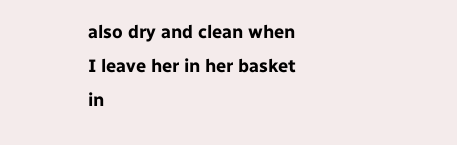also dry and clean when I leave her in her basket in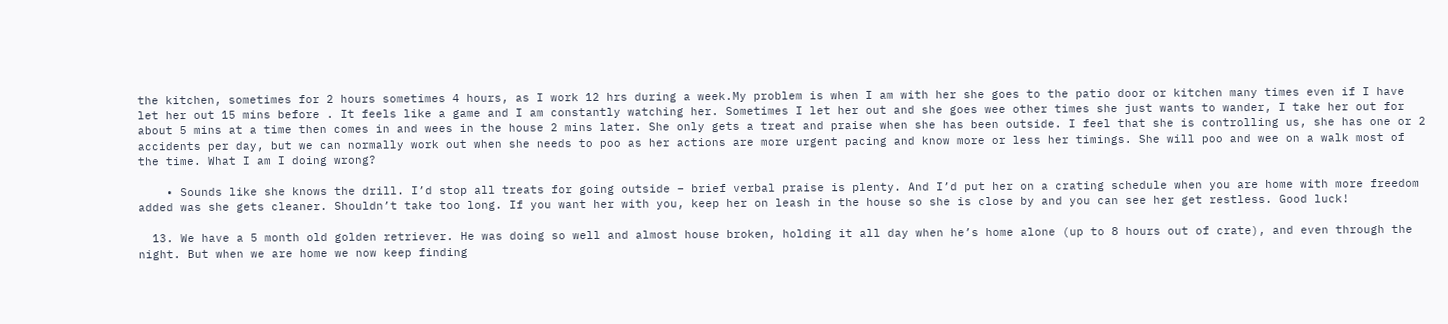the kitchen, sometimes for 2 hours sometimes 4 hours, as I work 12 hrs during a week.My problem is when I am with her she goes to the patio door or kitchen many times even if I have let her out 15 mins before . It feels like a game and I am constantly watching her. Sometimes I let her out and she goes wee other times she just wants to wander, I take her out for about 5 mins at a time then comes in and wees in the house 2 mins later. She only gets a treat and praise when she has been outside. I feel that she is controlling us, she has one or 2 accidents per day, but we can normally work out when she needs to poo as her actions are more urgent pacing and know more or less her timings. She will poo and wee on a walk most of the time. What I am I doing wrong?

    • Sounds like she knows the drill. I’d stop all treats for going outside – brief verbal praise is plenty. And I’d put her on a crating schedule when you are home with more freedom added was she gets cleaner. Shouldn’t take too long. If you want her with you, keep her on leash in the house so she is close by and you can see her get restless. Good luck!

  13. We have a 5 month old golden retriever. He was doing so well and almost house broken, holding it all day when he’s home alone (up to 8 hours out of crate), and even through the night. But when we are home we now keep finding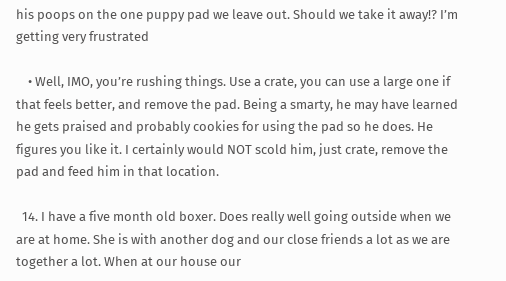his poops on the one puppy pad we leave out. Should we take it away!? I’m getting very frustrated

    • Well, IMO, you’re rushing things. Use a crate, you can use a large one if that feels better, and remove the pad. Being a smarty, he may have learned he gets praised and probably cookies for using the pad so he does. He figures you like it. I certainly would NOT scold him, just crate, remove the pad and feed him in that location.

  14. I have a five month old boxer. Does really well going outside when we are at home. She is with another dog and our close friends a lot as we are together a lot. When at our house our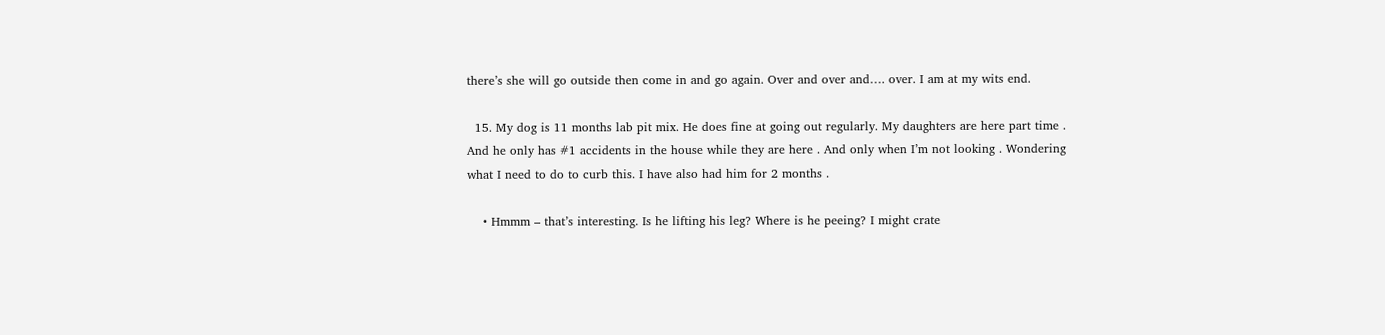there’s she will go outside then come in and go again. Over and over and…. over. I am at my wits end.

  15. My dog is 11 months lab pit mix. He does fine at going out regularly. My daughters are here part time . And he only has #1 accidents in the house while they are here . And only when I’m not looking . Wondering what I need to do to curb this. I have also had him for 2 months .

    • Hmmm – that’s interesting. Is he lifting his leg? Where is he peeing? I might crate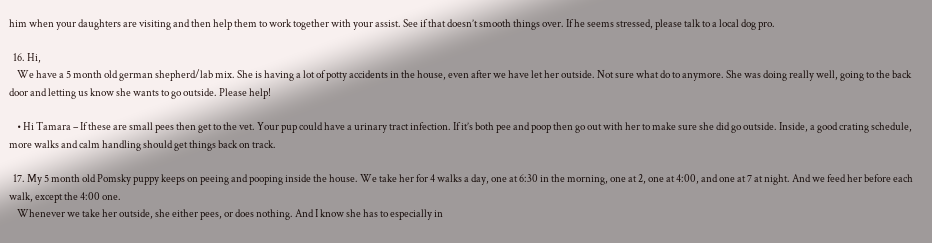him when your daughters are visiting and then help them to work together with your assist. See if that doesn’t smooth things over. If he seems stressed, please talk to a local dog pro.

  16. Hi,
    We have a 5 month old german shepherd/lab mix. She is having a lot of potty accidents in the house, even after we have let her outside. Not sure what do to anymore. She was doing really well, going to the back door and letting us know she wants to go outside. Please help!

    • Hi Tamara – If these are small pees then get to the vet. Your pup could have a urinary tract infection. If it’s both pee and poop then go out with her to make sure she did go outside. Inside, a good crating schedule, more walks and calm handling should get things back on track.

  17. My 5 month old Pomsky puppy keeps on peeing and pooping inside the house. We take her for 4 walks a day, one at 6:30 in the morning, one at 2, one at 4:00, and one at 7 at night. And we feed her before each walk, except the 4:00 one.
    Whenever we take her outside, she either pees, or does nothing. And I know she has to especially in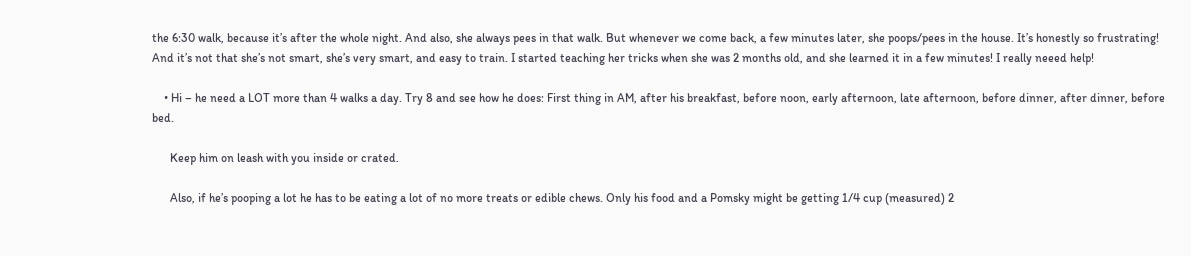the 6:30 walk, because it’s after the whole night. And also, she always pees in that walk. But whenever we come back, a few minutes later, she poops/pees in the house. It’s honestly so frustrating! And it’s not that she’s not smart, she’s very smart, and easy to train. I started teaching her tricks when she was 2 months old, and she learned it in a few minutes! I really neeed help!

    • Hi – he need a LOT more than 4 walks a day. Try 8 and see how he does: First thing in AM, after his breakfast, before noon, early afternoon, late afternoon, before dinner, after dinner, before bed.

      Keep him on leash with you inside or crated.

      Also, if he’s pooping a lot he has to be eating a lot of no more treats or edible chews. Only his food and a Pomsky might be getting 1/4 cup (measured) 2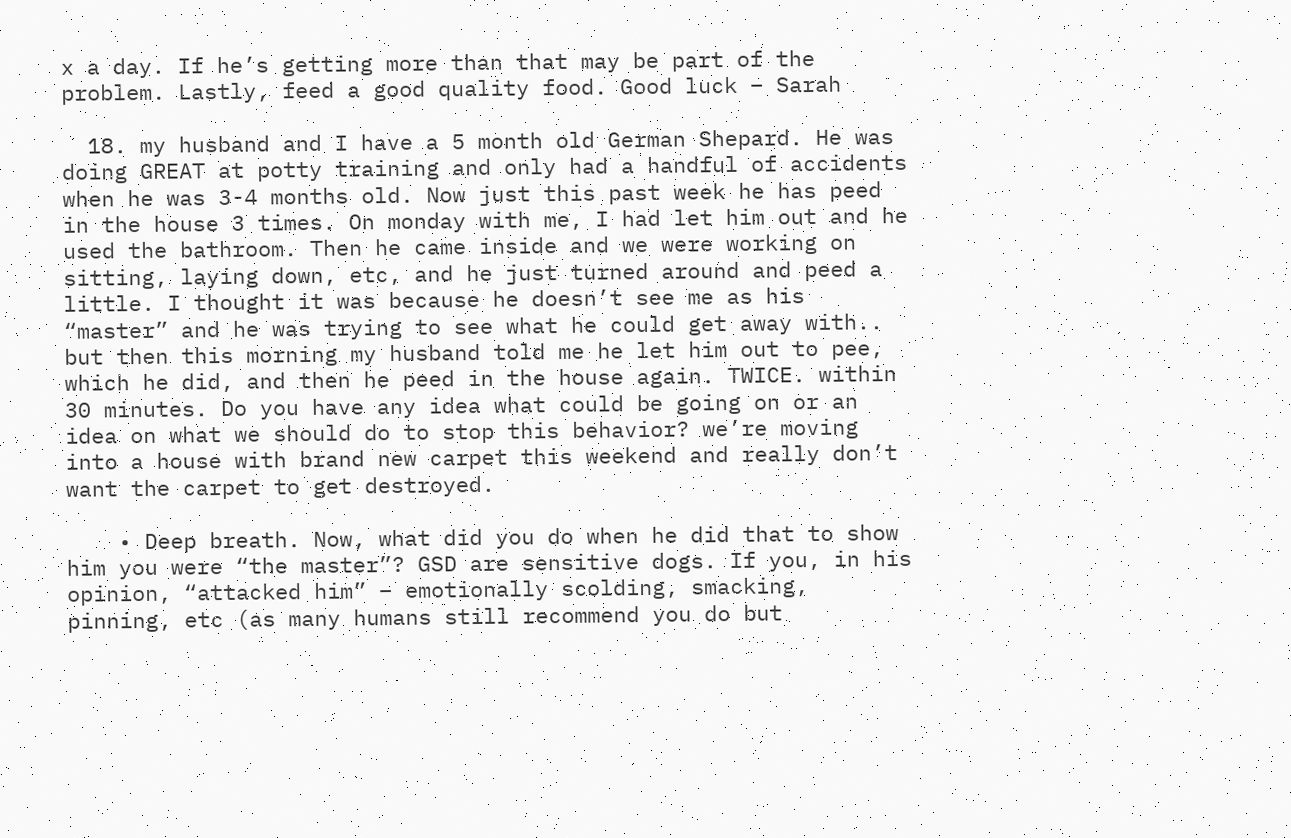x a day. If he’s getting more than that may be part of the problem. Lastly, feed a good quality food. Good luck – Sarah

  18. my husband and I have a 5 month old German Shepard. He was doing GREAT at potty training and only had a handful of accidents when he was 3-4 months old. Now just this past week he has peed in the house 3 times. On monday with me, I had let him out and he used the bathroom. Then he came inside and we were working on sitting, laying down, etc, and he just turned around and peed a little. I thought it was because he doesn’t see me as his “master” and he was trying to see what he could get away with.. but then this morning my husband told me he let him out to pee, which he did, and then he peed in the house again. TWICE. within 30 minutes. Do you have any idea what could be going on or an idea on what we should do to stop this behavior? we’re moving into a house with brand new carpet this weekend and really don’t want the carpet to get destroyed.

    • Deep breath. Now, what did you do when he did that to show him you were “the master”? GSD are sensitive dogs. If you, in his opinion, “attacked him” – emotionally scolding, smacking, pinning, etc (as many humans still recommend you do but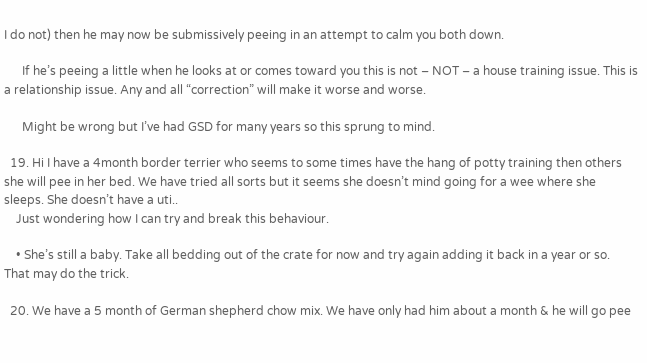I do not) then he may now be submissively peeing in an attempt to calm you both down.

      If he’s peeing a little when he looks at or comes toward you this is not – NOT – a house training issue. This is a relationship issue. Any and all “correction” will make it worse and worse.

      Might be wrong but I’ve had GSD for many years so this sprung to mind.

  19. Hi I have a 4month border terrier who seems to some times have the hang of potty training then others she will pee in her bed. We have tried all sorts but it seems she doesn’t mind going for a wee where she sleeps. She doesn’t have a uti..
    Just wondering how I can try and break this behaviour.

    • She’s still a baby. Take all bedding out of the crate for now and try again adding it back in a year or so. That may do the trick.

  20. We have a 5 month of German shepherd chow mix. We have only had him about a month & he will go pee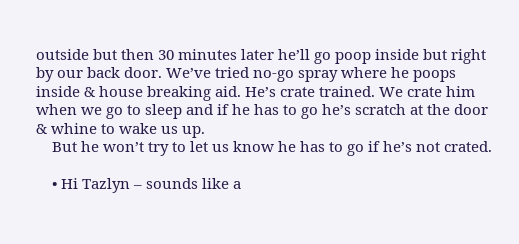outside but then 30 minutes later he’ll go poop inside but right by our back door. We’ve tried no-go spray where he poops inside & house breaking aid. He’s crate trained. We crate him when we go to sleep and if he has to go he’s scratch at the door & whine to wake us up.
    But he won’t try to let us know he has to go if he’s not crated.

    • Hi Tazlyn – sounds like a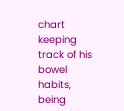chart keeping track of his bowel habits, being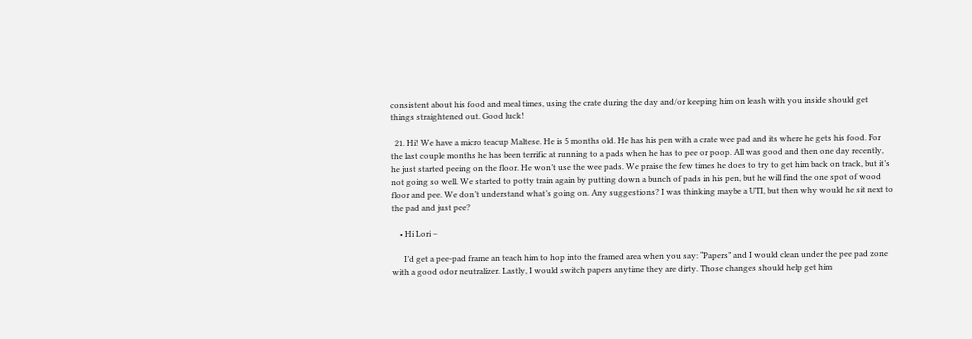consistent about his food and meal times, using the crate during the day and/or keeping him on leash with you inside should get things straightened out. Good luck!

  21. Hi! We have a micro teacup Maltese. He is 5 months old. He has his pen with a crate wee pad and its where he gets his food. For the last couple months he has been terrific at running to a pads when he has to pee or poop. All was good and then one day recently, he just started peeing on the floor. He won’t use the wee pads. We praise the few times he does to try to get him back on track, but it’s not going so well. We started to potty train again by putting down a bunch of pads in his pen, but he will find the one spot of wood floor and pee. We don’t understand what’s going on. Any suggestions? I was thinking maybe a UTI, but then why would he sit next to the pad and just pee?

    • Hi Lori –

      I’d get a pee-pad frame an teach him to hop into the framed area when you say: “Papers” and I would clean under the pee pad zone with a good odor neutralizer. Lastly, I would switch papers anytime they are dirty. Those changes should help get him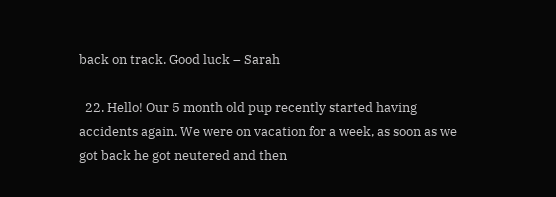back on track. Good luck – Sarah

  22. Hello! Our 5 month old pup recently started having accidents again. We were on vacation for a week, as soon as we got back he got neutered and then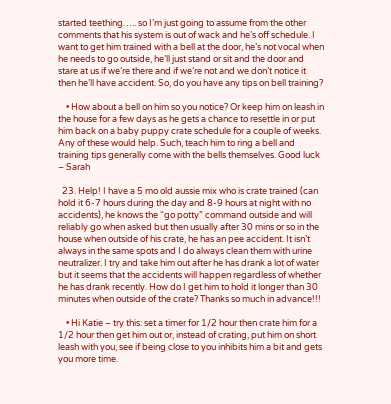started teething….. so I’m just going to assume from the other comments that his system is out of wack and he’s off schedule. I want to get him trained with a bell at the door, he’s not vocal when he needs to go outside, he’ll just stand or sit and the door and stare at us if we’re there and if we’re not and we don’t notice it then he’ll have accident. So, do you have any tips on bell training?

    • How about a bell on him so you notice? Or keep him on leash in the house for a few days as he gets a chance to resettle in or put him back on a baby puppy crate schedule for a couple of weeks. Any of these would help. Such, teach him to ring a bell and training tips generally come with the bells themselves. Good luck – Sarah

  23. Help! I have a 5 mo old aussie mix who is crate trained (can hold it 6-7 hours during the day and 8-9 hours at night with no accidents), he knows the “go potty” command outside and will reliably go when asked but then usually after 30 mins or so in the house when outside of his crate, he has an pee accident. It isn’t always in the same spots and I do always clean them with urine neutralizer. I try and take him out after he has drank a lot of water but it seems that the accidents will happen regardless of whether he has drank recently. How do I get him to hold it longer than 30 minutes when outside of the crate? Thanks so much in advance!!!

    • Hi Katie – try this: set a timer for 1/2 hour then crate him for a 1/2 hour then get him out or, instead of crating, put him on short leash with you, see if being close to you inhibits him a bit and gets you more time.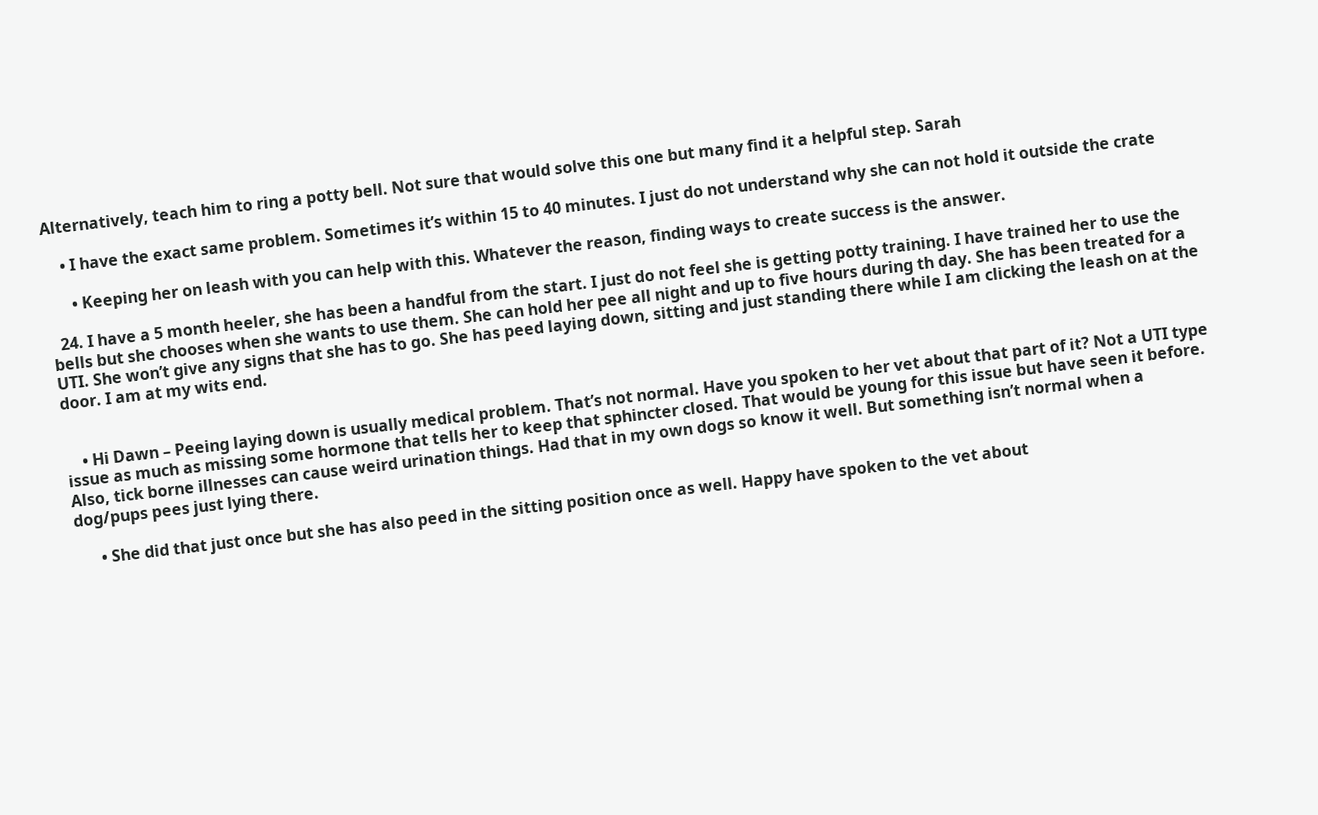Alternatively, teach him to ring a potty bell. Not sure that would solve this one but many find it a helpful step. Sarah

    • I have the exact same problem. Sometimes it’s within 15 to 40 minutes. I just do not understand why she can not hold it outside the crate

      • Keeping her on leash with you can help with this. Whatever the reason, finding ways to create success is the answer.

  24. I have a 5 month heeler, she has been a handful from the start. I just do not feel she is getting potty training. I have trained her to use the bells but she chooses when she wants to use them. She can hold her pee all night and up to five hours during th day. She has been treated for a UTI. She won’t give any signs that she has to go. She has peed laying down, sitting and just standing there while I am clicking the leash on at the door. I am at my wits end.


    • Hi Dawn – Peeing laying down is usually medical problem. That’s not normal. Have you spoken to her vet about that part of it? Not a UTI type issue as much as missing some hormone that tells her to keep that sphincter closed. That would be young for this issue but have seen it before. Also, tick borne illnesses can cause weird urination things. Had that in my own dogs so know it well. But something isn’t normal when a dog/pups pees just lying there.

      • She did that just once but she has also peed in the sitting position once as well. Happy have spoken to the vet about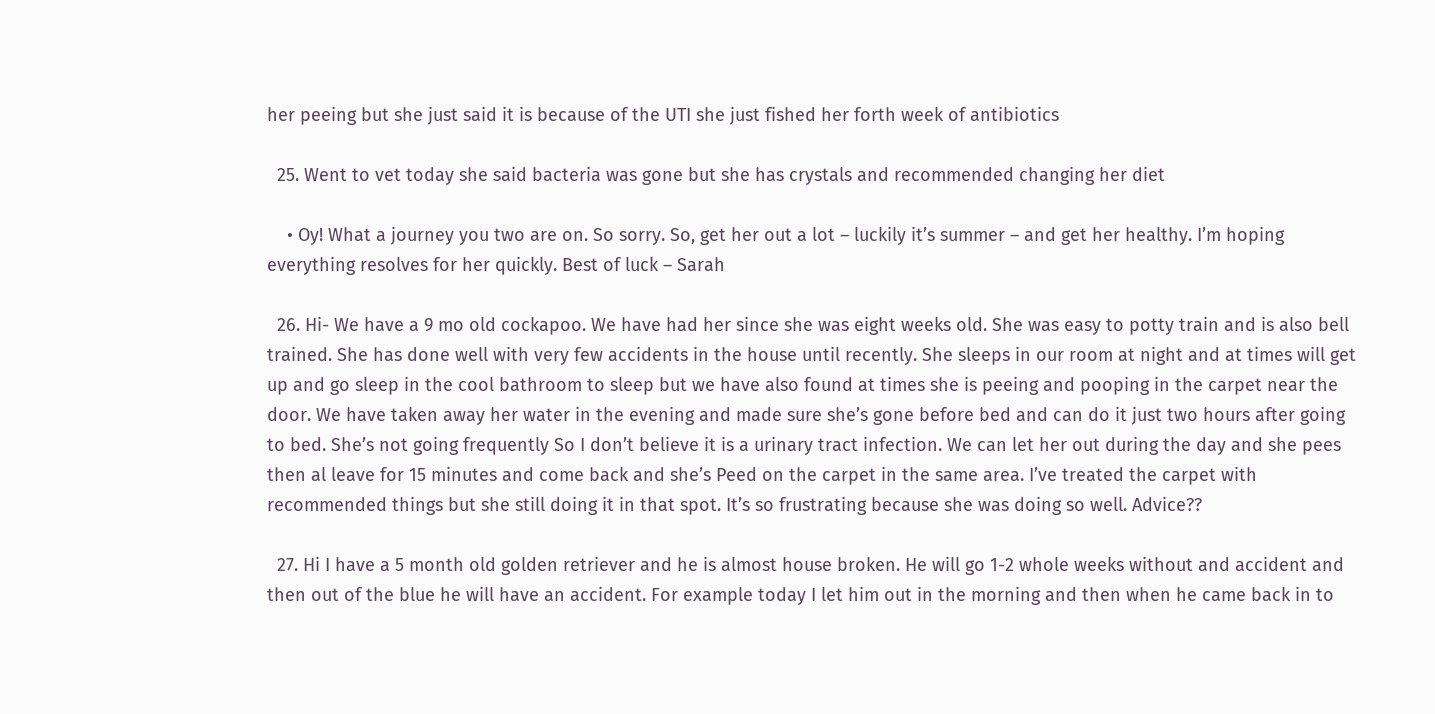her peeing but she just said it is because of the UTI she just fished her forth week of antibiotics

  25. Went to vet today she said bacteria was gone but she has crystals and recommended changing her diet

    • Oy! What a journey you two are on. So sorry. So, get her out a lot – luckily it’s summer – and get her healthy. I’m hoping everything resolves for her quickly. Best of luck – Sarah

  26. Hi- We have a 9 mo old cockapoo. We have had her since she was eight weeks old. She was easy to potty train and is also bell trained. She has done well with very few accidents in the house until recently. She sleeps in our room at night and at times will get up and go sleep in the cool bathroom to sleep but we have also found at times she is peeing and pooping in the carpet near the door. We have taken away her water in the evening and made sure she’s gone before bed and can do it just two hours after going to bed. She’s not going frequently So I don’t believe it is a urinary tract infection. We can let her out during the day and she pees then al leave for 15 minutes and come back and she’s Peed on the carpet in the same area. I’ve treated the carpet with recommended things but she still doing it in that spot. It’s so frustrating because she was doing so well. Advice??

  27. Hi I have a 5 month old golden retriever and he is almost house broken. He will go 1-2 whole weeks without and accident and then out of the blue he will have an accident. For example today I let him out in the morning and then when he came back in to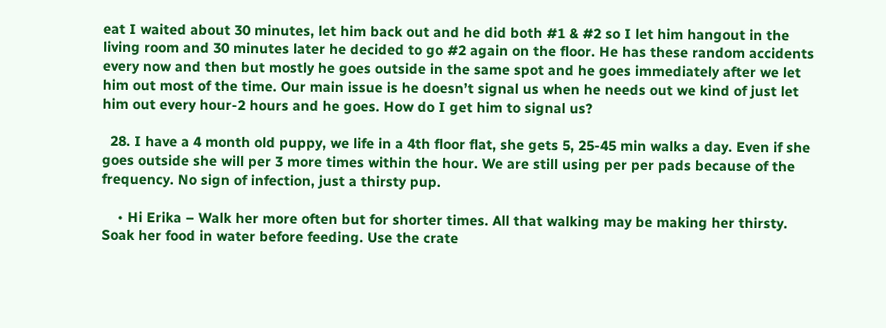eat I waited about 30 minutes, let him back out and he did both #1 & #2 so I let him hangout in the living room and 30 minutes later he decided to go #2 again on the floor. He has these random accidents every now and then but mostly he goes outside in the same spot and he goes immediately after we let him out most of the time. Our main issue is he doesn’t signal us when he needs out we kind of just let him out every hour-2 hours and he goes. How do I get him to signal us?

  28. I have a 4 month old puppy, we life in a 4th floor flat, she gets 5, 25-45 min walks a day. Even if she goes outside she will per 3 more times within the hour. We are still using per per pads because of the frequency. No sign of infection, just a thirsty pup.

    • Hi Erika – Walk her more often but for shorter times. All that walking may be making her thirsty. Soak her food in water before feeding. Use the crate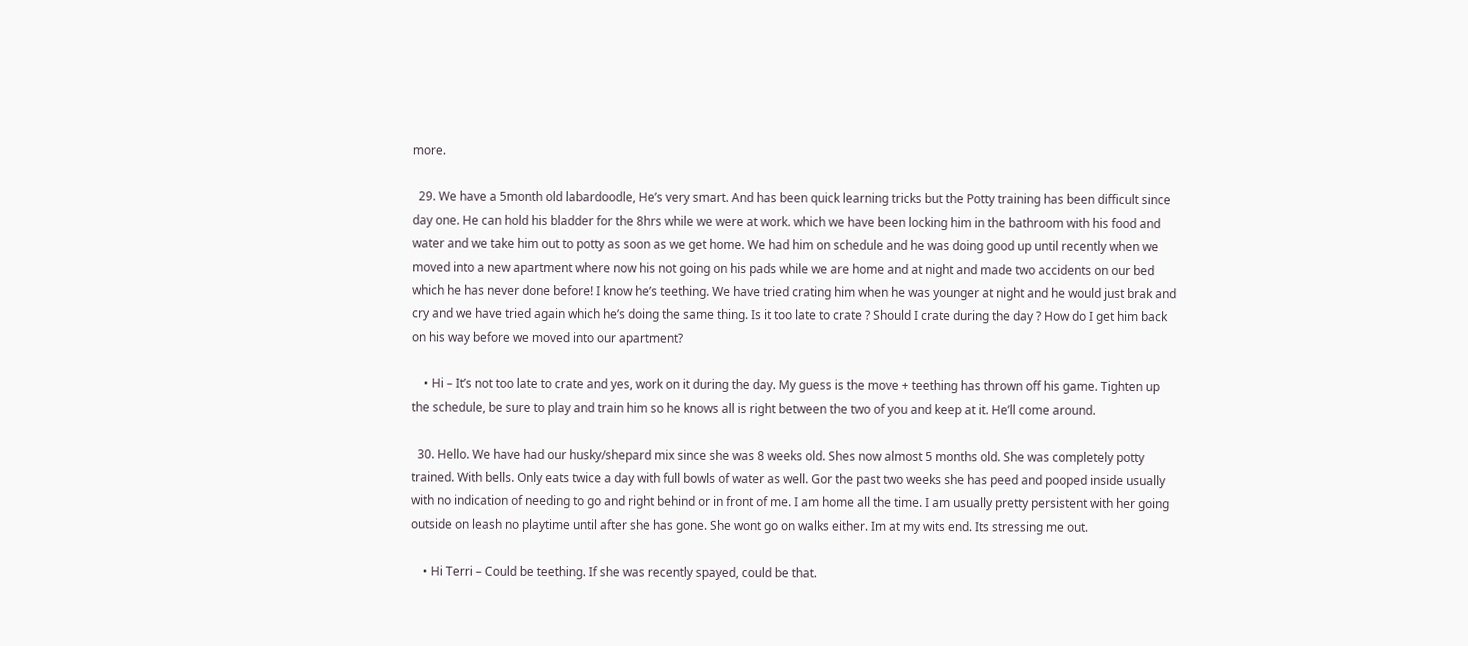more.

  29. We have a 5month old labardoodle, He’s very smart. And has been quick learning tricks but the Potty training has been difficult since day one. He can hold his bladder for the 8hrs while we were at work. which we have been locking him in the bathroom with his food and water and we take him out to potty as soon as we get home. We had him on schedule and he was doing good up until recently when we moved into a new apartment where now his not going on his pads while we are home and at night and made two accidents on our bed which he has never done before! I know he’s teething. We have tried crating him when he was younger at night and he would just brak and cry and we have tried again which he’s doing the same thing. Is it too late to crate ? Should I crate during the day ? How do I get him back on his way before we moved into our apartment?

    • Hi – It’s not too late to crate and yes, work on it during the day. My guess is the move + teething has thrown off his game. Tighten up the schedule, be sure to play and train him so he knows all is right between the two of you and keep at it. He’ll come around.

  30. Hello. We have had our husky/shepard mix since she was 8 weeks old. Shes now almost 5 months old. She was completely potty trained. With bells. Only eats twice a day with full bowls of water as well. Gor the past two weeks she has peed and pooped inside usually with no indication of needing to go and right behind or in front of me. I am home all the time. I am usually pretty persistent with her going outside on leash no playtime until after she has gone. She wont go on walks either. Im at my wits end. Its stressing me out.

    • Hi Terri – Could be teething. If she was recently spayed, could be that.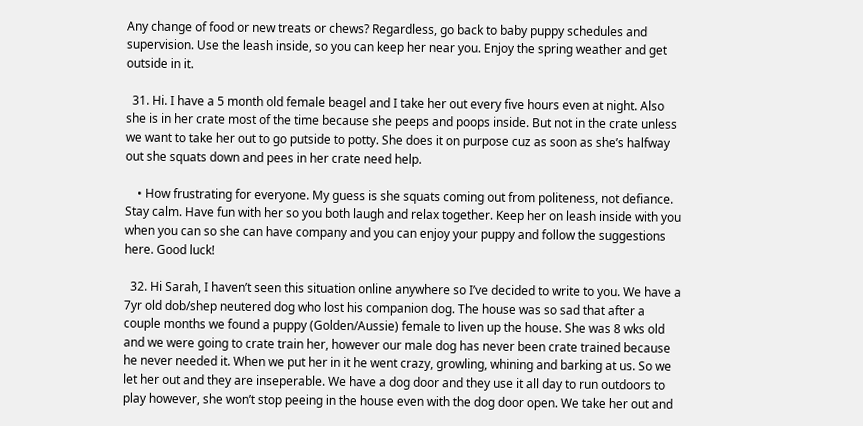Any change of food or new treats or chews? Regardless, go back to baby puppy schedules and supervision. Use the leash inside, so you can keep her near you. Enjoy the spring weather and get outside in it.

  31. Hi. I have a 5 month old female beagel and I take her out every five hours even at night. Also she is in her crate most of the time because she peeps and poops inside. But not in the crate unless we want to take her out to go putside to potty. She does it on purpose cuz as soon as she’s halfway out she squats down and pees in her crate need help.

    • How frustrating for everyone. My guess is she squats coming out from politeness, not defiance. Stay calm. Have fun with her so you both laugh and relax together. Keep her on leash inside with you when you can so she can have company and you can enjoy your puppy and follow the suggestions here. Good luck!

  32. Hi Sarah, I haven’t seen this situation online anywhere so I’ve decided to write to you. We have a 7yr old dob/shep neutered dog who lost his companion dog. The house was so sad that after a couple months we found a puppy (Golden/Aussie) female to liven up the house. She was 8 wks old and we were going to crate train her, however our male dog has never been crate trained because he never needed it. When we put her in it he went crazy, growling, whining and barking at us. So we let her out and they are inseperable. We have a dog door and they use it all day to run outdoors to play however, she won’t stop peeing in the house even with the dog door open. We take her out and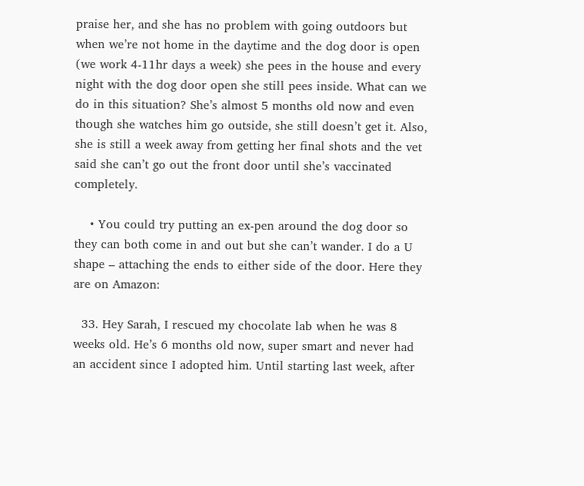praise her, and she has no problem with going outdoors but when we’re not home in the daytime and the dog door is open (we work 4-11hr days a week) she pees in the house and every night with the dog door open she still pees inside. What can we do in this situation? She’s almost 5 months old now and even though she watches him go outside, she still doesn’t get it. Also, she is still a week away from getting her final shots and the vet said she can’t go out the front door until she’s vaccinated completely.

    • You could try putting an ex-pen around the dog door so they can both come in and out but she can’t wander. I do a U shape – attaching the ends to either side of the door. Here they are on Amazon:

  33. Hey Sarah, I rescued my chocolate lab when he was 8 weeks old. He’s 6 months old now, super smart and never had an accident since I adopted him. Until starting last week, after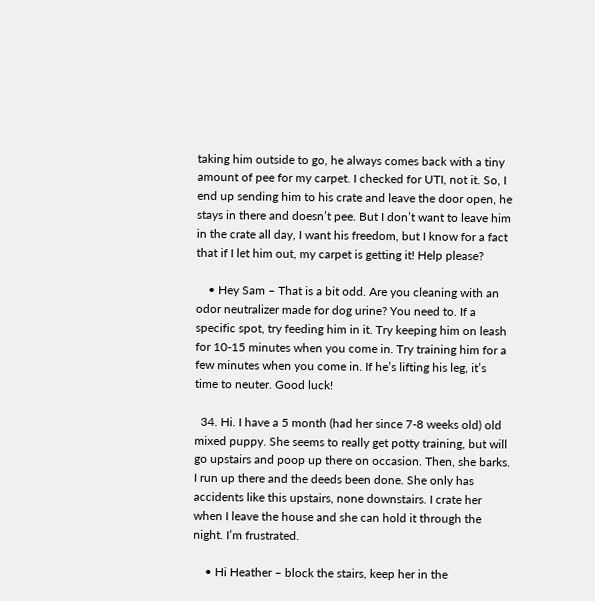taking him outside to go, he always comes back with a tiny amount of pee for my carpet. I checked for UTI, not it. So, I end up sending him to his crate and leave the door open, he stays in there and doesn’t pee. But I don’t want to leave him in the crate all day, I want his freedom, but I know for a fact that if I let him out, my carpet is getting it! Help please?

    • Hey Sam – That is a bit odd. Are you cleaning with an odor neutralizer made for dog urine? You need to. If a specific spot, try feeding him in it. Try keeping him on leash for 10-15 minutes when you come in. Try training him for a few minutes when you come in. If he’s lifting his leg, it’s time to neuter. Good luck!

  34. Hi. I have a 5 month (had her since 7-8 weeks old) old mixed puppy. She seems to really get potty training, but will go upstairs and poop up there on occasion. Then, she barks. I run up there and the deeds been done. She only has accidents like this upstairs, none downstairs. I crate her when I leave the house and she can hold it through the night. I’m frustrated.

    • Hi Heather – block the stairs, keep her in the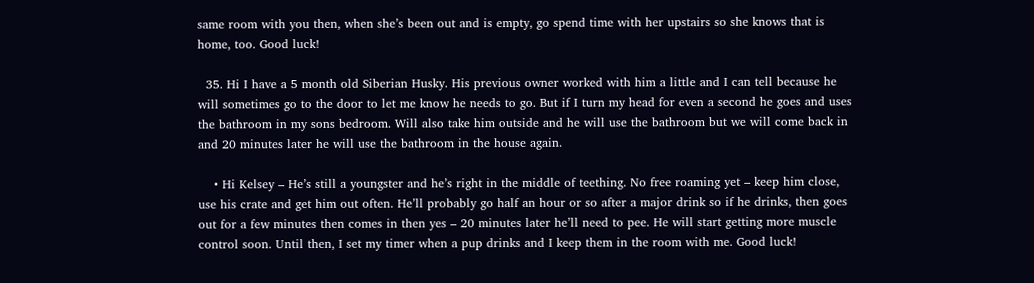same room with you then, when she’s been out and is empty, go spend time with her upstairs so she knows that is home, too. Good luck!

  35. Hi I have a 5 month old Siberian Husky. His previous owner worked with him a little and I can tell because he will sometimes go to the door to let me know he needs to go. But if I turn my head for even a second he goes and uses the bathroom in my sons bedroom. Will also take him outside and he will use the bathroom but we will come back in and 20 minutes later he will use the bathroom in the house again.

    • Hi Kelsey – He’s still a youngster and he’s right in the middle of teething. No free roaming yet – keep him close, use his crate and get him out often. He’ll probably go half an hour or so after a major drink so if he drinks, then goes out for a few minutes then comes in then yes – 20 minutes later he’ll need to pee. He will start getting more muscle control soon. Until then, I set my timer when a pup drinks and I keep them in the room with me. Good luck!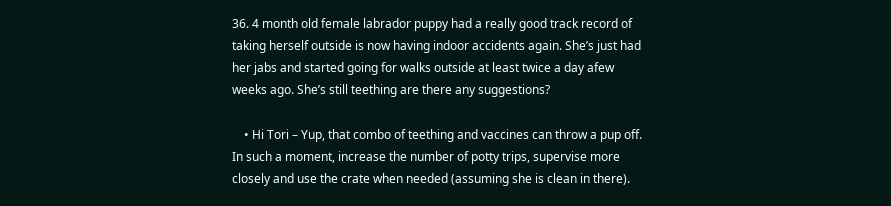36. 4 month old female labrador puppy had a really good track record of taking herself outside is now having indoor accidents again. She’s just had her jabs and started going for walks outside at least twice a day afew weeks ago. She’s still teething are there any suggestions?

    • Hi Tori – Yup, that combo of teething and vaccines can throw a pup off. In such a moment, increase the number of potty trips, supervise more closely and use the crate when needed (assuming she is clean in there).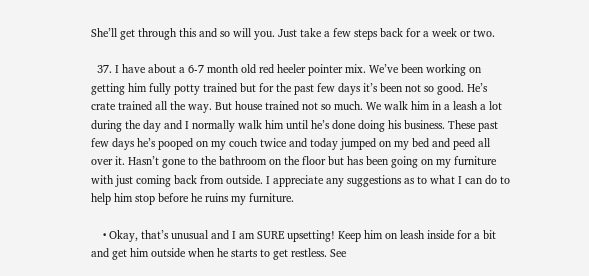She’ll get through this and so will you. Just take a few steps back for a week or two.

  37. I have about a 6-7 month old red heeler pointer mix. We’ve been working on getting him fully potty trained but for the past few days it’s been not so good. He’s crate trained all the way. But house trained not so much. We walk him in a leash a lot during the day and I normally walk him until he’s done doing his business. These past few days he’s pooped on my couch twice and today jumped on my bed and peed all over it. Hasn’t gone to the bathroom on the floor but has been going on my furniture with just coming back from outside. I appreciate any suggestions as to what I can do to help him stop before he ruins my furniture.

    • Okay, that’s unusual and I am SURE upsetting! Keep him on leash inside for a bit and get him outside when he starts to get restless. See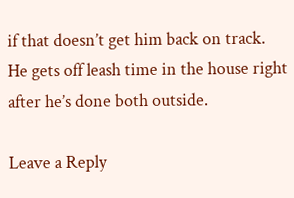if that doesn’t get him back on track. He gets off leash time in the house right after he’s done both outside.

Leave a Reply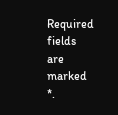Required fields are marked *.